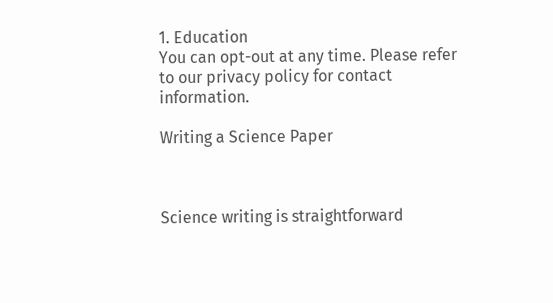1. Education
You can opt-out at any time. Please refer to our privacy policy for contact information.

Writing a Science Paper



Science writing is straightforward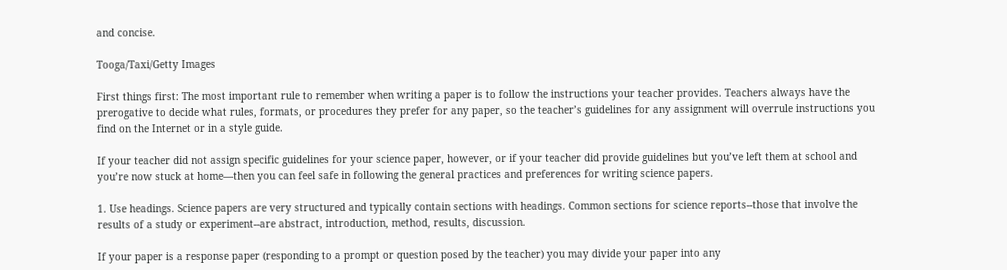and concise.

Tooga/Taxi/Getty Images

First things first: The most important rule to remember when writing a paper is to follow the instructions your teacher provides. Teachers always have the prerogative to decide what rules, formats, or procedures they prefer for any paper, so the teacher’s guidelines for any assignment will overrule instructions you find on the Internet or in a style guide.

If your teacher did not assign specific guidelines for your science paper, however, or if your teacher did provide guidelines but you’ve left them at school and you’re now stuck at home—then you can feel safe in following the general practices and preferences for writing science papers.

1. Use headings. Science papers are very structured and typically contain sections with headings. Common sections for science reports--those that involve the results of a study or experiment--are abstract, introduction, method, results, discussion.

If your paper is a response paper (responding to a prompt or question posed by the teacher) you may divide your paper into any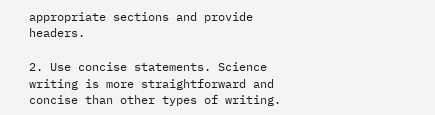appropriate sections and provide headers.

2. Use concise statements. Science writing is more straightforward and concise than other types of writing.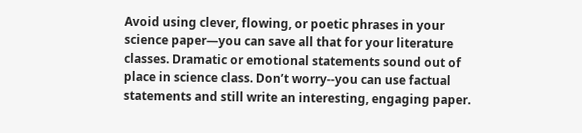Avoid using clever, flowing, or poetic phrases in your science paper—you can save all that for your literature classes. Dramatic or emotional statements sound out of place in science class. Don’t worry--you can use factual statements and still write an interesting, engaging paper.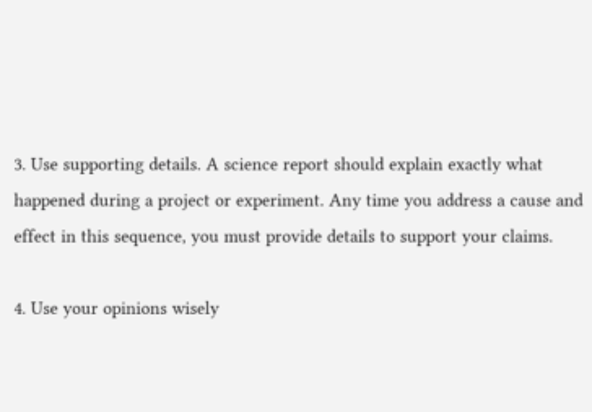3. Use supporting details. A science report should explain exactly what happened during a project or experiment. Any time you address a cause and effect in this sequence, you must provide details to support your claims.

4. Use your opinions wisely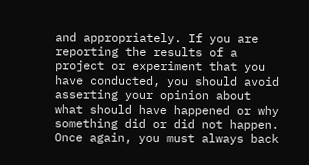and appropriately. If you are reporting the results of a project or experiment that you have conducted, you should avoid asserting your opinion about what should have happened or why something did or did not happen. Once again, you must always back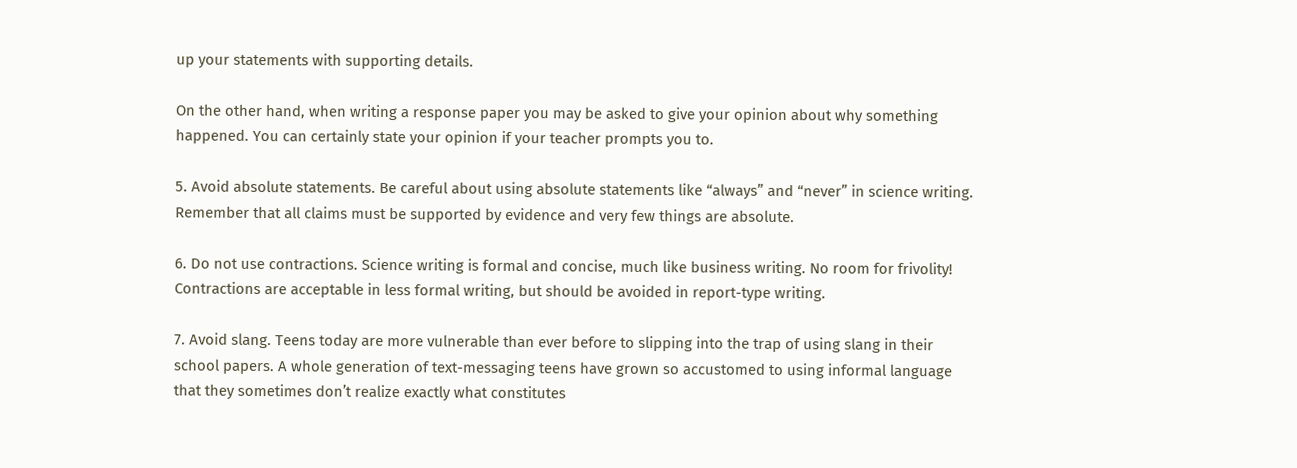up your statements with supporting details.

On the other hand, when writing a response paper you may be asked to give your opinion about why something happened. You can certainly state your opinion if your teacher prompts you to.

5. Avoid absolute statements. Be careful about using absolute statements like “always” and “never” in science writing. Remember that all claims must be supported by evidence and very few things are absolute.

6. Do not use contractions. Science writing is formal and concise, much like business writing. No room for frivolity! Contractions are acceptable in less formal writing, but should be avoided in report-type writing.

7. Avoid slang. Teens today are more vulnerable than ever before to slipping into the trap of using slang in their school papers. A whole generation of text-messaging teens have grown so accustomed to using informal language that they sometimes don’t realize exactly what constitutes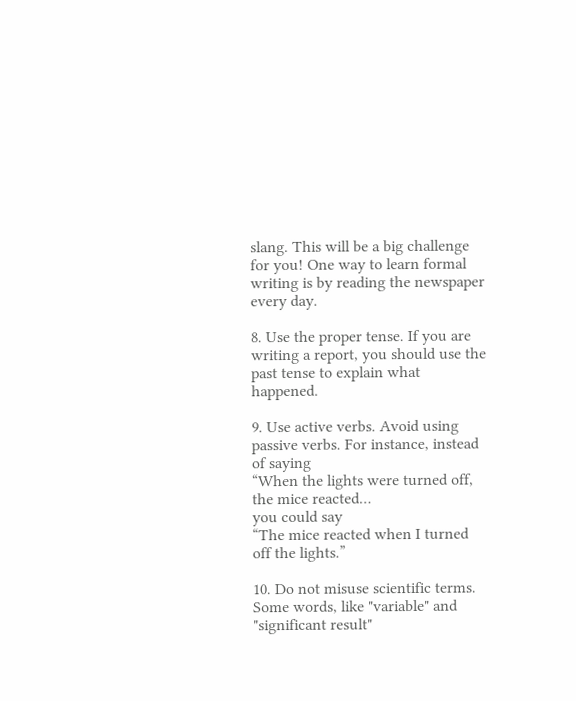slang. This will be a big challenge for you! One way to learn formal writing is by reading the newspaper every day.

8. Use the proper tense. If you are writing a report, you should use the past tense to explain what happened.

9. Use active verbs. Avoid using passive verbs. For instance, instead of saying
“When the lights were turned off, the mice reacted…
you could say
“The mice reacted when I turned off the lights.”

10. Do not misuse scientific terms. Some words, like "variable" and "significant result"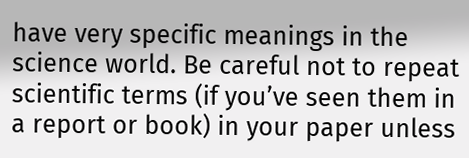have very specific meanings in the science world. Be careful not to repeat scientific terms (if you’ve seen them in a report or book) in your paper unless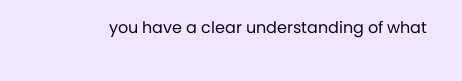you have a clear understanding of what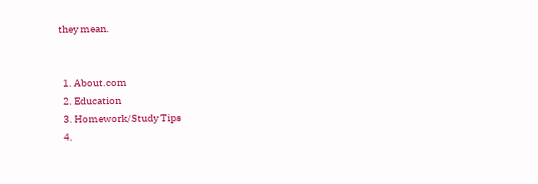they mean.


  1. About.com
  2. Education
  3. Homework/Study Tips
  4.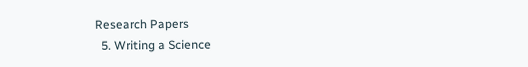Research Papers
  5. Writing a Science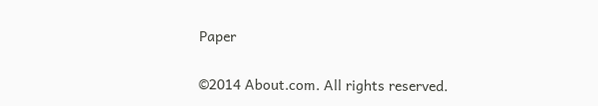Paper

©2014 About.com. All rights reserved.